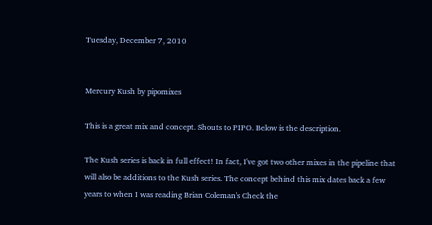Tuesday, December 7, 2010


Mercury Kush by pipomixes

This is a great mix and concept. Shouts to PIPO. Below is the description.

The Kush series is back in full effect! In fact, I've got two other mixes in the pipeline that will also be additions to the Kush series. The concept behind this mix dates back a few years to when I was reading Brian Coleman's Check the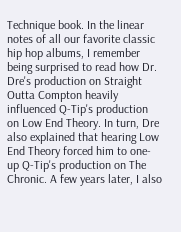Technique book. In the linear notes of all our favorite classic hip hop albums, I remember being surprised to read how Dr. Dre's production on Straight Outta Compton heavily influenced Q-Tip's production on Low End Theory. In turn, Dre also explained that hearing Low End Theory forced him to one-up Q-Tip's production on The Chronic. A few years later, I also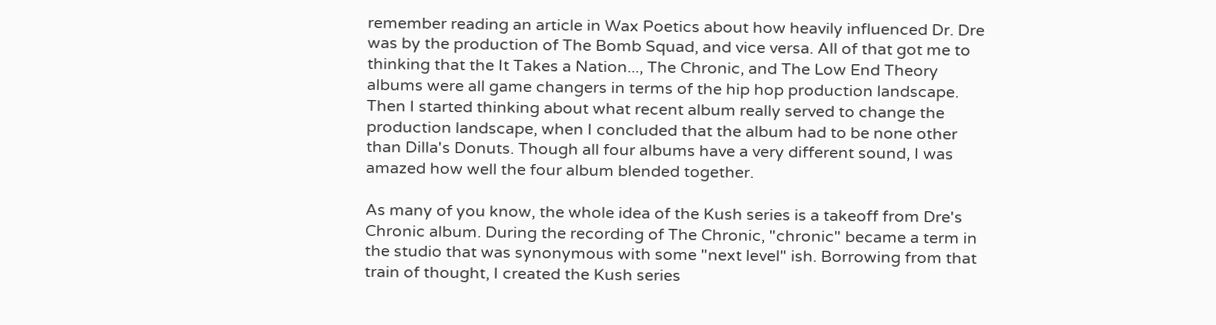remember reading an article in Wax Poetics about how heavily influenced Dr. Dre was by the production of The Bomb Squad, and vice versa. All of that got me to thinking that the It Takes a Nation..., The Chronic, and The Low End Theory albums were all game changers in terms of the hip hop production landscape. Then I started thinking about what recent album really served to change the production landscape, when I concluded that the album had to be none other than Dilla's Donuts. Though all four albums have a very different sound, I was amazed how well the four album blended together.

As many of you know, the whole idea of the Kush series is a takeoff from Dre's Chronic album. During the recording of The Chronic, "chronic" became a term in the studio that was synonymous with some "next level" ish. Borrowing from that train of thought, I created the Kush series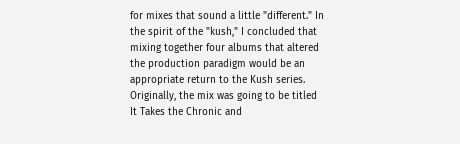for mixes that sound a little "different." In the spirit of the "kush," I concluded that mixing together four albums that altered the production paradigm would be an appropriate return to the Kush series. Originally, the mix was going to be titled It Takes the Chronic and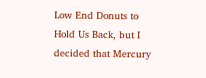Low End Donuts to Hold Us Back, but I decided that Mercury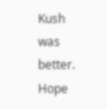Kush was better. Hope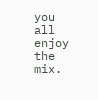you all enjoy the mix.